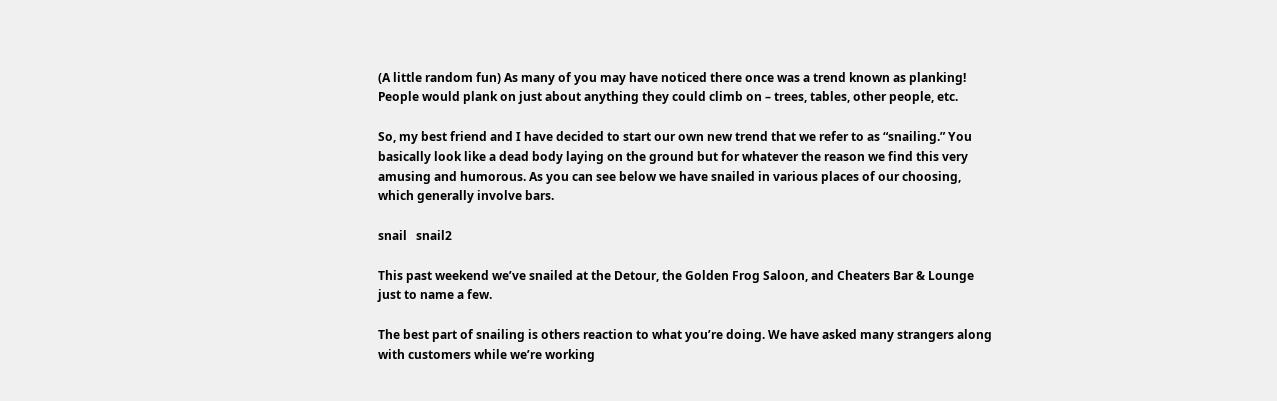(A little random fun) As many of you may have noticed there once was a trend known as planking! People would plank on just about anything they could climb on – trees, tables, other people, etc.

So, my best friend and I have decided to start our own new trend that we refer to as “snailing.” You basically look like a dead body laying on the ground but for whatever the reason we find this very amusing and humorous. As you can see below we have snailed in various places of our choosing, which generally involve bars.

snail   snail2

This past weekend we’ve snailed at the Detour, the Golden Frog Saloon, and Cheaters Bar & Lounge just to name a few.

The best part of snailing is others reaction to what you’re doing. We have asked many strangers along with customers while we’re working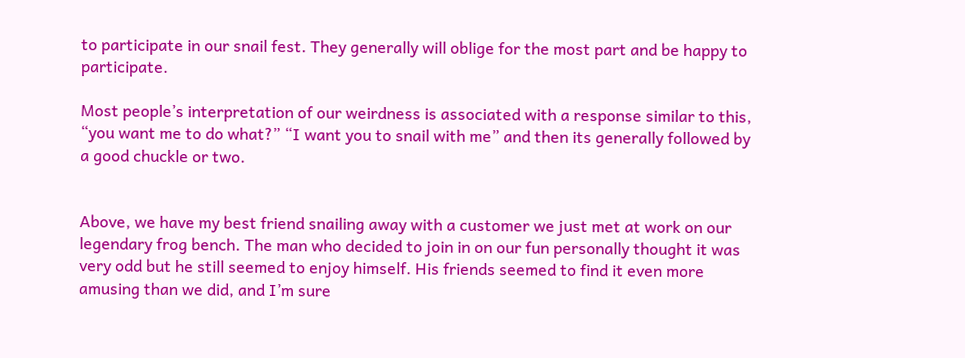to participate in our snail fest. They generally will oblige for the most part and be happy to participate.

Most people’s interpretation of our weirdness is associated with a response similar to this, “you want me to do what?” “I want you to snail with me” and then its generally followed by a good chuckle or two.


Above, we have my best friend snailing away with a customer we just met at work on our legendary frog bench. The man who decided to join in on our fun personally thought it was very odd but he still seemed to enjoy himself. His friends seemed to find it even more amusing than we did, and I’m sure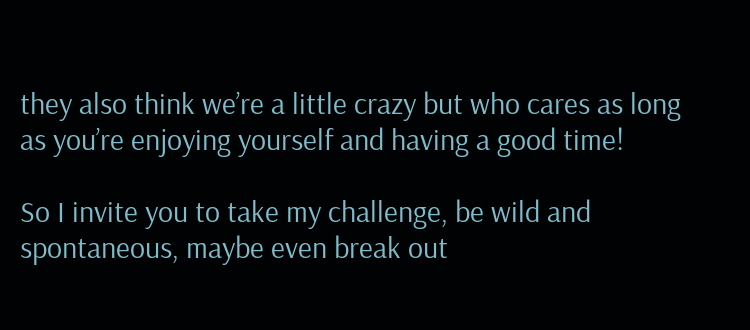they also think we’re a little crazy but who cares as long as you’re enjoying yourself and having a good time!

So I invite you to take my challenge, be wild and spontaneous, maybe even break out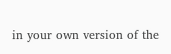in your own version of the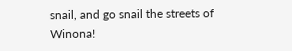snail, and go snail the streets of Winona!